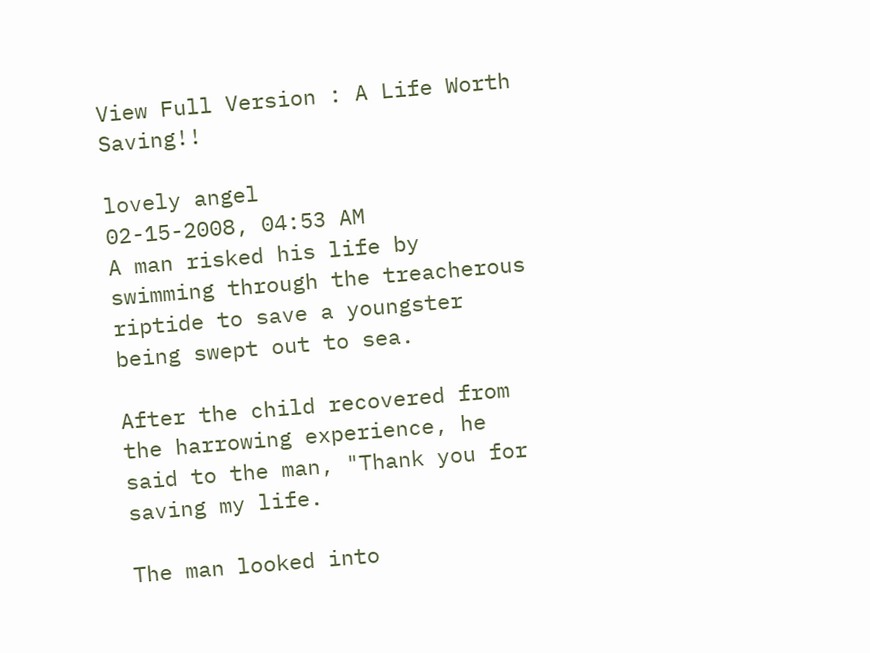View Full Version : A Life Worth Saving!!

lovely angel
02-15-2008, 04:53 AM
A man risked his life by swimming through the treacherous riptide to save a youngster being swept out to sea.

After the child recovered from the harrowing experience, he said to the man, "Thank you for saving my life.

The man looked into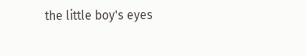the little boy's eyes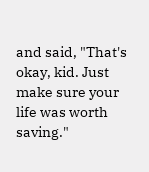and said, "That's okay, kid. Just make sure your life was worth saving."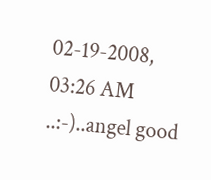02-19-2008, 03:26 AM
..:-)..angel good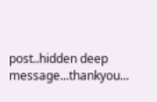post..hidden deep message...thankyou...